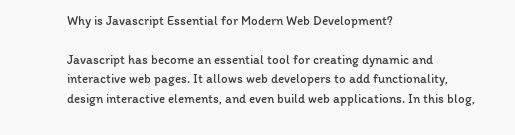Why is Javascript Essential for Modern Web Development?

Javascript has become an essential tool for creating dynamic and interactive web pages. It allows web developers to add functionality, design interactive elements, and even build web applications. In this blog,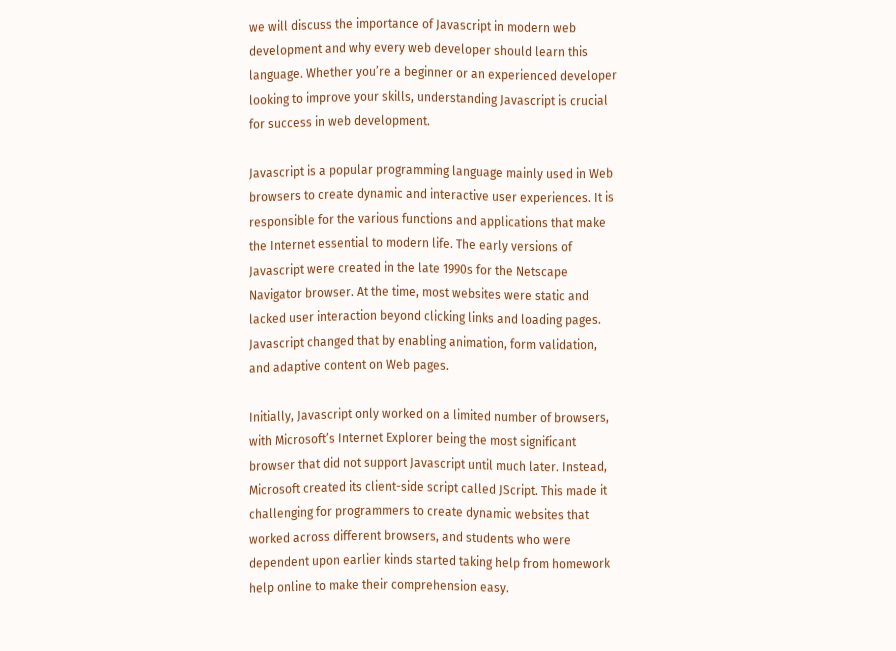we will discuss the importance of Javascript in modern web development and why every web developer should learn this language. Whether you’re a beginner or an experienced developer looking to improve your skills, understanding Javascript is crucial for success in web development.

Javascript is a popular programming language mainly used in Web browsers to create dynamic and interactive user experiences. It is responsible for the various functions and applications that make the Internet essential to modern life. The early versions of Javascript were created in the late 1990s for the Netscape Navigator browser. At the time, most websites were static and lacked user interaction beyond clicking links and loading pages. Javascript changed that by enabling animation, form validation, and adaptive content on Web pages.

Initially, Javascript only worked on a limited number of browsers, with Microsoft’s Internet Explorer being the most significant browser that did not support Javascript until much later. Instead, Microsoft created its client-side script called JScript. This made it challenging for programmers to create dynamic websites that worked across different browsers, and students who were dependent upon earlier kinds started taking help from homework help online to make their comprehension easy.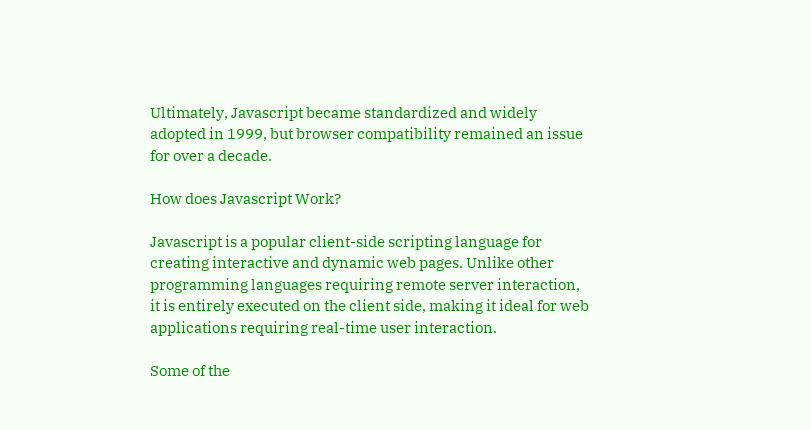Ultimately, Javascript became standardized and widely adopted in 1999, but browser compatibility remained an issue for over a decade.

How does Javascript Work?

Javascript is a popular client-side scripting language for creating interactive and dynamic web pages. Unlike other programming languages requiring remote server interaction, it is entirely executed on the client side, making it ideal for web applications requiring real-time user interaction.

Some of the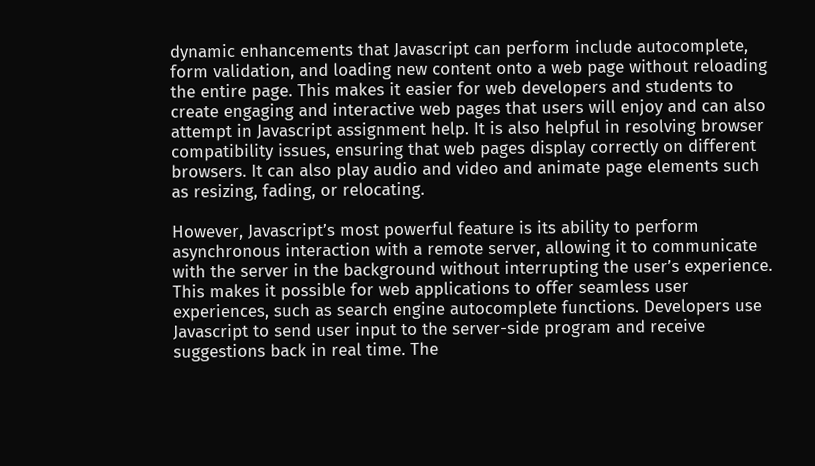dynamic enhancements that Javascript can perform include autocomplete, form validation, and loading new content onto a web page without reloading the entire page. This makes it easier for web developers and students to create engaging and interactive web pages that users will enjoy and can also attempt in Javascript assignment help. It is also helpful in resolving browser compatibility issues, ensuring that web pages display correctly on different browsers. It can also play audio and video and animate page elements such as resizing, fading, or relocating.

However, Javascript’s most powerful feature is its ability to perform asynchronous interaction with a remote server, allowing it to communicate with the server in the background without interrupting the user’s experience. This makes it possible for web applications to offer seamless user experiences, such as search engine autocomplete functions. Developers use Javascript to send user input to the server-side program and receive suggestions back in real time. The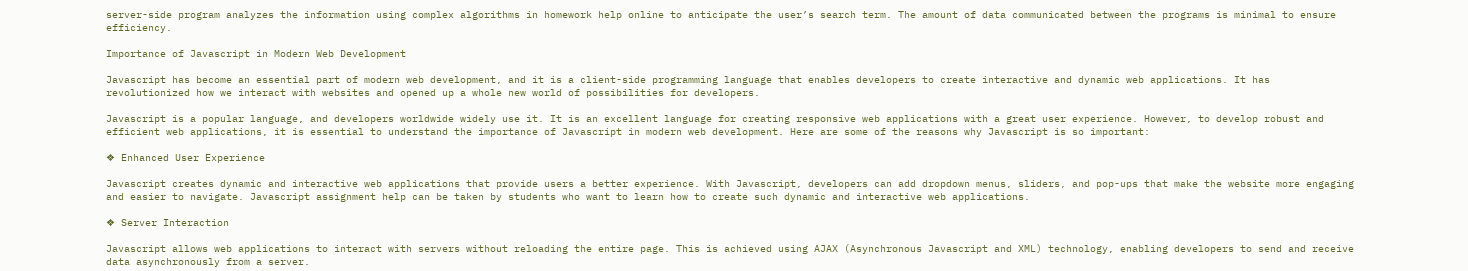server-side program analyzes the information using complex algorithms in homework help online to anticipate the user’s search term. The amount of data communicated between the programs is minimal to ensure efficiency.

Importance of Javascript in Modern Web Development

Javascript has become an essential part of modern web development, and it is a client-side programming language that enables developers to create interactive and dynamic web applications. It has revolutionized how we interact with websites and opened up a whole new world of possibilities for developers.

Javascript is a popular language, and developers worldwide widely use it. It is an excellent language for creating responsive web applications with a great user experience. However, to develop robust and efficient web applications, it is essential to understand the importance of Javascript in modern web development. Here are some of the reasons why Javascript is so important:

❖ Enhanced User Experience

Javascript creates dynamic and interactive web applications that provide users a better experience. With Javascript, developers can add dropdown menus, sliders, and pop-ups that make the website more engaging and easier to navigate. Javascript assignment help can be taken by students who want to learn how to create such dynamic and interactive web applications.

❖ Server Interaction

Javascript allows web applications to interact with servers without reloading the entire page. This is achieved using AJAX (Asynchronous Javascript and XML) technology, enabling developers to send and receive data asynchronously from a server.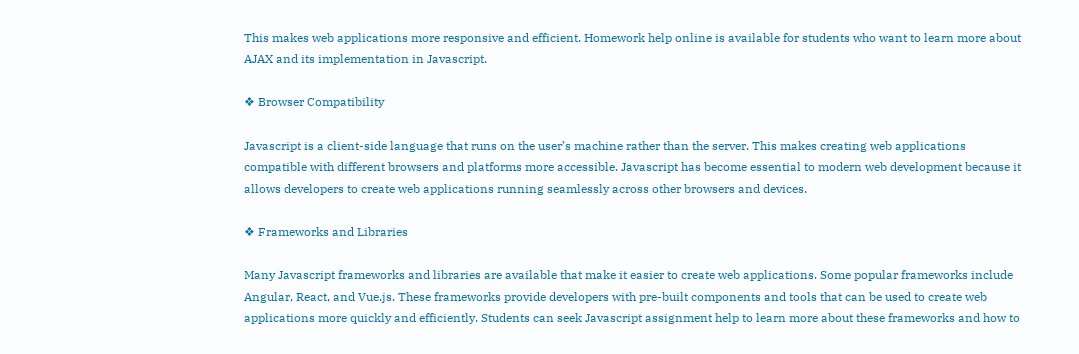This makes web applications more responsive and efficient. Homework help online is available for students who want to learn more about AJAX and its implementation in Javascript.

❖ Browser Compatibility

Javascript is a client-side language that runs on the user’s machine rather than the server. This makes creating web applications compatible with different browsers and platforms more accessible. Javascript has become essential to modern web development because it allows developers to create web applications running seamlessly across other browsers and devices.

❖ Frameworks and Libraries

Many Javascript frameworks and libraries are available that make it easier to create web applications. Some popular frameworks include Angular, React, and Vue.js. These frameworks provide developers with pre-built components and tools that can be used to create web applications more quickly and efficiently. Students can seek Javascript assignment help to learn more about these frameworks and how to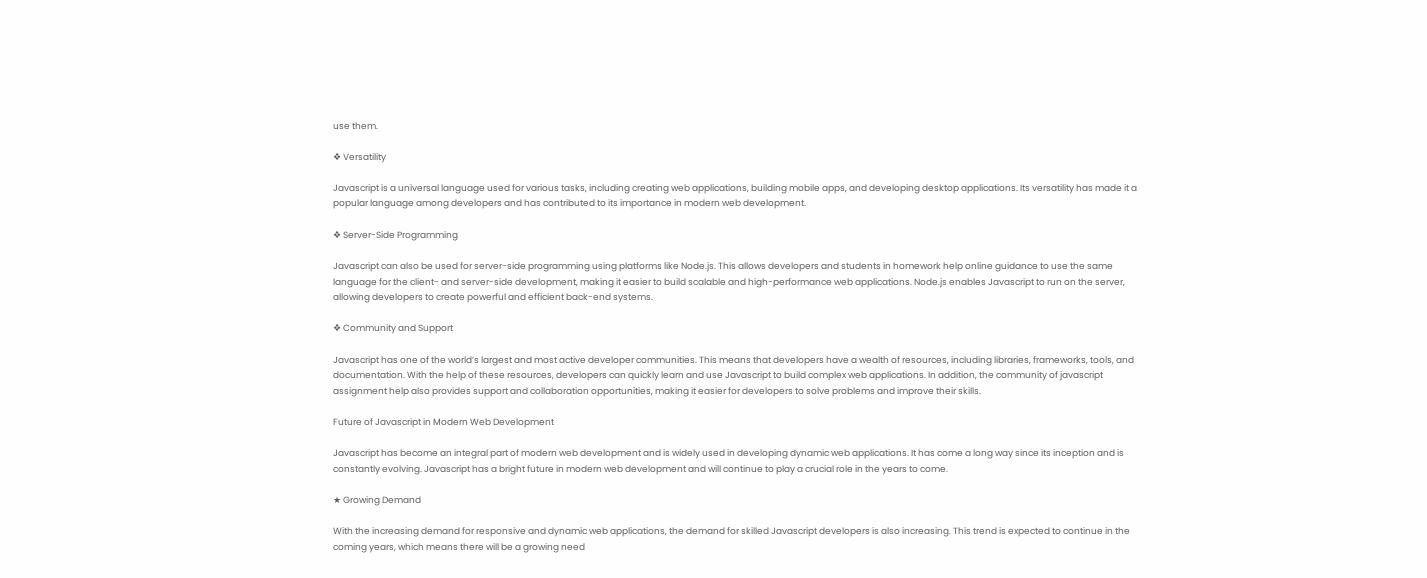use them.

❖ Versatility

Javascript is a universal language used for various tasks, including creating web applications, building mobile apps, and developing desktop applications. Its versatility has made it a popular language among developers and has contributed to its importance in modern web development.

❖ Server-Side Programming

Javascript can also be used for server-side programming using platforms like Node.js. This allows developers and students in homework help online guidance to use the same language for the client- and server-side development, making it easier to build scalable and high-performance web applications. Node.js enables Javascript to run on the server, allowing developers to create powerful and efficient back-end systems.

❖ Community and Support

Javascript has one of the world’s largest and most active developer communities. This means that developers have a wealth of resources, including libraries, frameworks, tools, and documentation. With the help of these resources, developers can quickly learn and use Javascript to build complex web applications. In addition, the community of javascript assignment help also provides support and collaboration opportunities, making it easier for developers to solve problems and improve their skills.

Future of Javascript in Modern Web Development

Javascript has become an integral part of modern web development and is widely used in developing dynamic web applications. It has come a long way since its inception and is constantly evolving. Javascript has a bright future in modern web development and will continue to play a crucial role in the years to come.

★ Growing Demand

With the increasing demand for responsive and dynamic web applications, the demand for skilled Javascript developers is also increasing. This trend is expected to continue in the coming years, which means there will be a growing need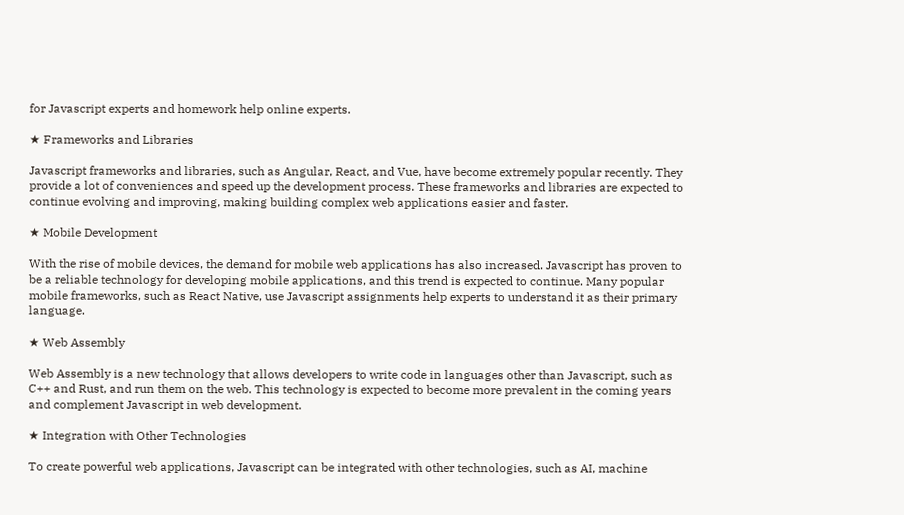for Javascript experts and homework help online experts.

★ Frameworks and Libraries

Javascript frameworks and libraries, such as Angular, React, and Vue, have become extremely popular recently. They provide a lot of conveniences and speed up the development process. These frameworks and libraries are expected to continue evolving and improving, making building complex web applications easier and faster.

★ Mobile Development

With the rise of mobile devices, the demand for mobile web applications has also increased. Javascript has proven to be a reliable technology for developing mobile applications, and this trend is expected to continue. Many popular mobile frameworks, such as React Native, use Javascript assignments help experts to understand it as their primary language.

★ Web Assembly

Web Assembly is a new technology that allows developers to write code in languages other than Javascript, such as C++ and Rust, and run them on the web. This technology is expected to become more prevalent in the coming years and complement Javascript in web development.

★ Integration with Other Technologies

To create powerful web applications, Javascript can be integrated with other technologies, such as AI, machine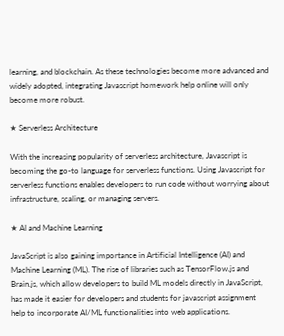learning, and blockchain. As these technologies become more advanced and widely adopted, integrating Javascript homework help online will only become more robust.

★ Serverless Architecture

With the increasing popularity of serverless architecture, Javascript is becoming the go-to language for serverless functions. Using Javascript for serverless functions enables developers to run code without worrying about infrastructure, scaling, or managing servers.

★ AI and Machine Learning

JavaScript is also gaining importance in Artificial Intelligence (AI) and Machine Learning (ML). The rise of libraries such as TensorFlow.js and Brain.js, which allow developers to build ML models directly in JavaScript, has made it easier for developers and students for javascript assignment help to incorporate AI/ML functionalities into web applications.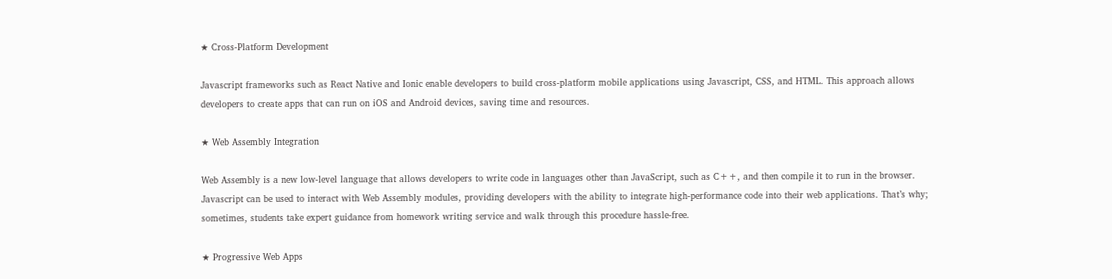★ Cross-Platform Development

Javascript frameworks such as React Native and Ionic enable developers to build cross-platform mobile applications using Javascript, CSS, and HTML. This approach allows developers to create apps that can run on iOS and Android devices, saving time and resources.

★ Web Assembly Integration

Web Assembly is a new low-level language that allows developers to write code in languages other than JavaScript, such as C++, and then compile it to run in the browser. Javascript can be used to interact with Web Assembly modules, providing developers with the ability to integrate high-performance code into their web applications. That’s why; sometimes, students take expert guidance from homework writing service and walk through this procedure hassle-free.

★ Progressive Web Apps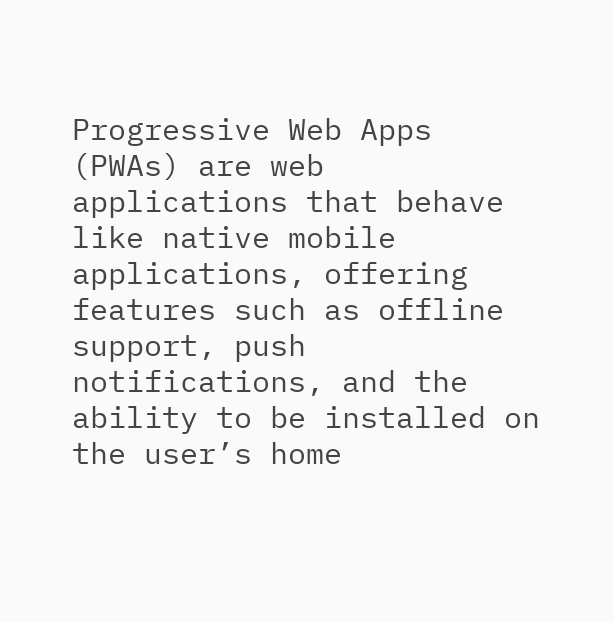Progressive Web Apps (PWAs) are web applications that behave like native mobile applications, offering features such as offline support, push notifications, and the ability to be installed on the user’s home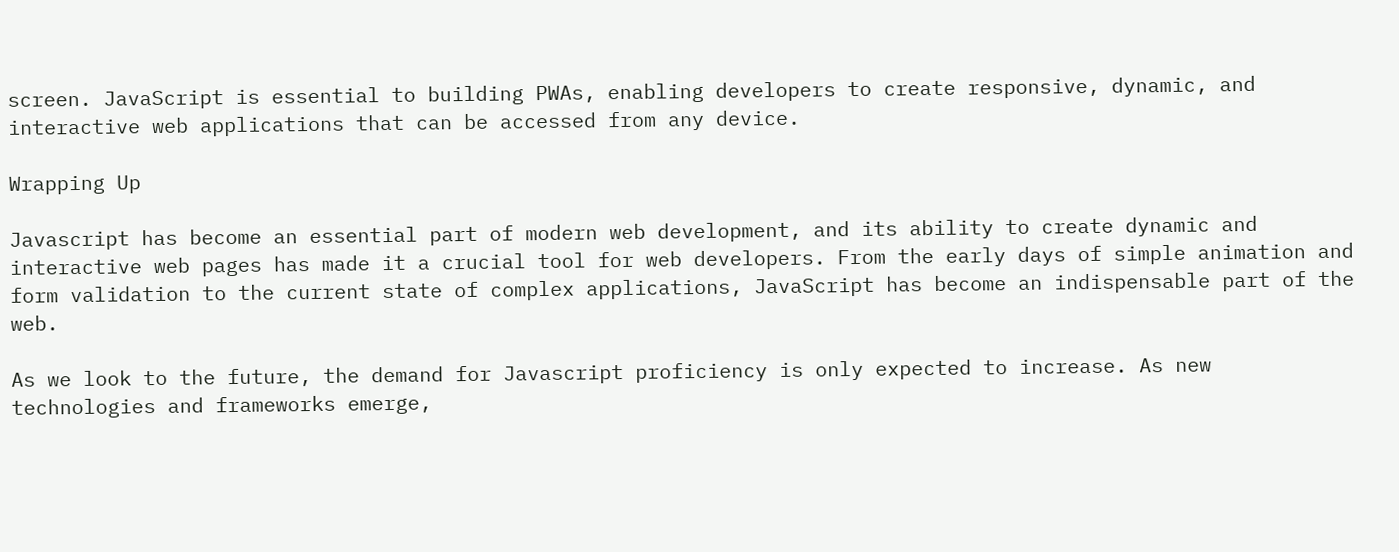screen. JavaScript is essential to building PWAs, enabling developers to create responsive, dynamic, and interactive web applications that can be accessed from any device.

Wrapping Up

Javascript has become an essential part of modern web development, and its ability to create dynamic and interactive web pages has made it a crucial tool for web developers. From the early days of simple animation and form validation to the current state of complex applications, JavaScript has become an indispensable part of the web.

As we look to the future, the demand for Javascript proficiency is only expected to increase. As new technologies and frameworks emerge,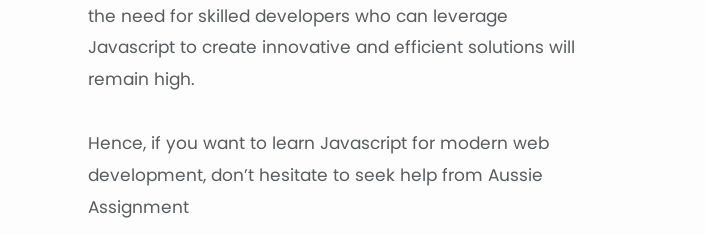the need for skilled developers who can leverage Javascript to create innovative and efficient solutions will remain high.

Hence, if you want to learn Javascript for modern web development, don’t hesitate to seek help from Aussie Assignment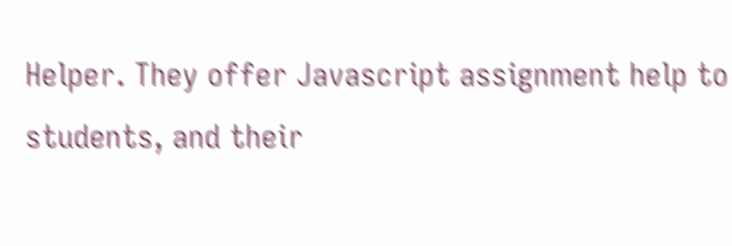Helper. They offer Javascript assignment help to students, and their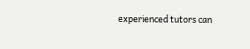experienced tutors can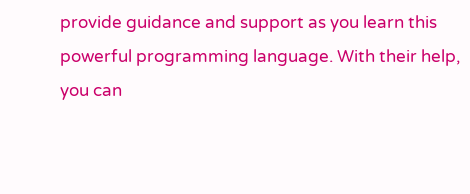provide guidance and support as you learn this powerful programming language. With their help, you can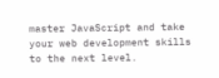master JavaScript and take your web development skills to the next level.